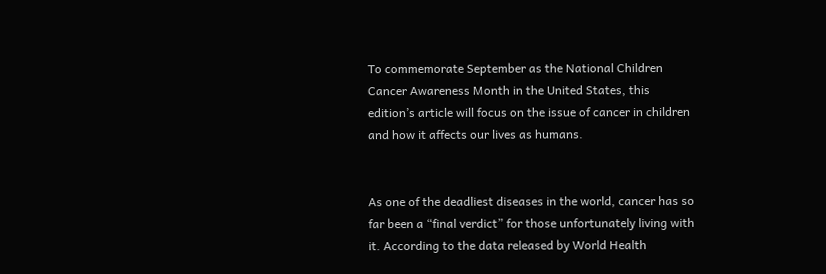To commemorate September as the National Children Cancer Awareness Month in the United States, this edition’s article will focus on the issue of cancer in children and how it affects our lives as humans.


As one of the deadliest diseases in the world, cancer has so far been a “final verdict” for those unfortunately living with it. According to the data released by World Health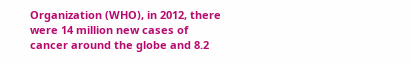Organization (WHO), in 2012, there were 14 million new cases of cancer around the globe and 8.2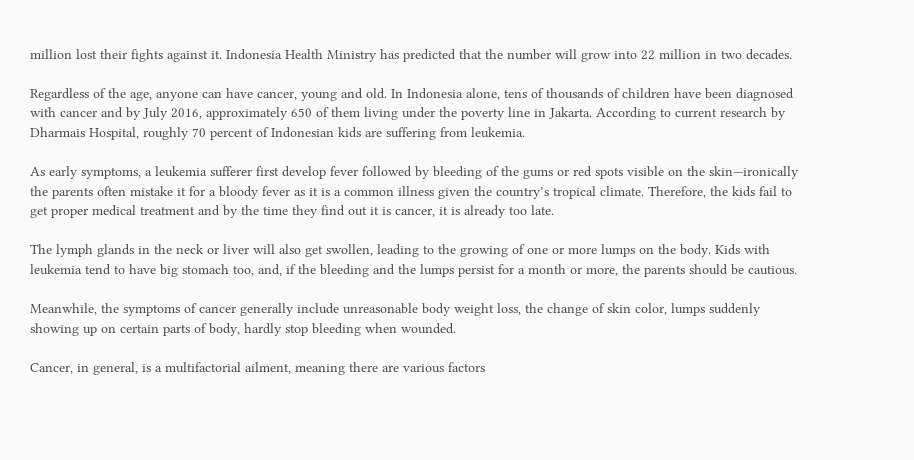million lost their fights against it. Indonesia Health Ministry has predicted that the number will grow into 22 million in two decades.

Regardless of the age, anyone can have cancer, young and old. In Indonesia alone, tens of thousands of children have been diagnosed with cancer and by July 2016, approximately 650 of them living under the poverty line in Jakarta. According to current research by Dharmais Hospital, roughly 70 percent of Indonesian kids are suffering from leukemia.

As early symptoms, a leukemia sufferer first develop fever followed by bleeding of the gums or red spots visible on the skin—ironically the parents often mistake it for a bloody fever as it is a common illness given the country’s tropical climate. Therefore, the kids fail to get proper medical treatment and by the time they find out it is cancer, it is already too late.

The lymph glands in the neck or liver will also get swollen, leading to the growing of one or more lumps on the body. Kids with leukemia tend to have big stomach too, and, if the bleeding and the lumps persist for a month or more, the parents should be cautious.

Meanwhile, the symptoms of cancer generally include unreasonable body weight loss, the change of skin color, lumps suddenly showing up on certain parts of body, hardly stop bleeding when wounded.

Cancer, in general, is a multifactorial ailment, meaning there are various factors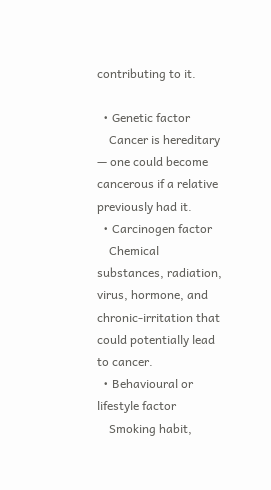contributing to it.

  • Genetic factor
    Cancer is hereditary — one could become cancerous if a relative previously had it.
  • Carcinogen factor
    Chemical substances, radiation, virus, hormone, and chronic-irritation that could potentially lead to cancer.
  • Behavioural or lifestyle factor
    Smoking habit,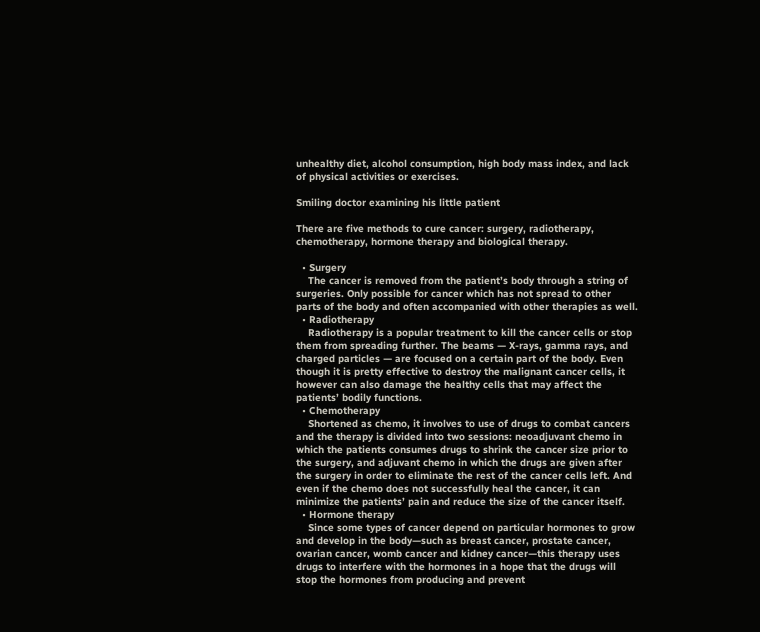unhealthy diet, alcohol consumption, high body mass index, and lack of physical activities or exercises.

Smiling doctor examining his little patient

There are five methods to cure cancer: surgery, radiotherapy, chemotherapy, hormone therapy and biological therapy.

  • Surgery
    The cancer is removed from the patient’s body through a string of surgeries. Only possible for cancer which has not spread to other parts of the body and often accompanied with other therapies as well.
  • Radiotherapy
    Radiotherapy is a popular treatment to kill the cancer cells or stop them from spreading further. The beams — X-rays, gamma rays, and charged particles — are focused on a certain part of the body. Even though it is pretty effective to destroy the malignant cancer cells, it however can also damage the healthy cells that may affect the patients’ bodily functions.
  • Chemotherapy
    Shortened as chemo, it involves to use of drugs to combat cancers and the therapy is divided into two sessions: neoadjuvant chemo in which the patients consumes drugs to shrink the cancer size prior to the surgery, and adjuvant chemo in which the drugs are given after the surgery in order to eliminate the rest of the cancer cells left. And even if the chemo does not successfully heal the cancer, it can minimize the patients’ pain and reduce the size of the cancer itself.
  • Hormone therapy
    Since some types of cancer depend on particular hormones to grow and develop in the body—such as breast cancer, prostate cancer, ovarian cancer, womb cancer and kidney cancer—this therapy uses drugs to interfere with the hormones in a hope that the drugs will stop the hormones from producing and prevent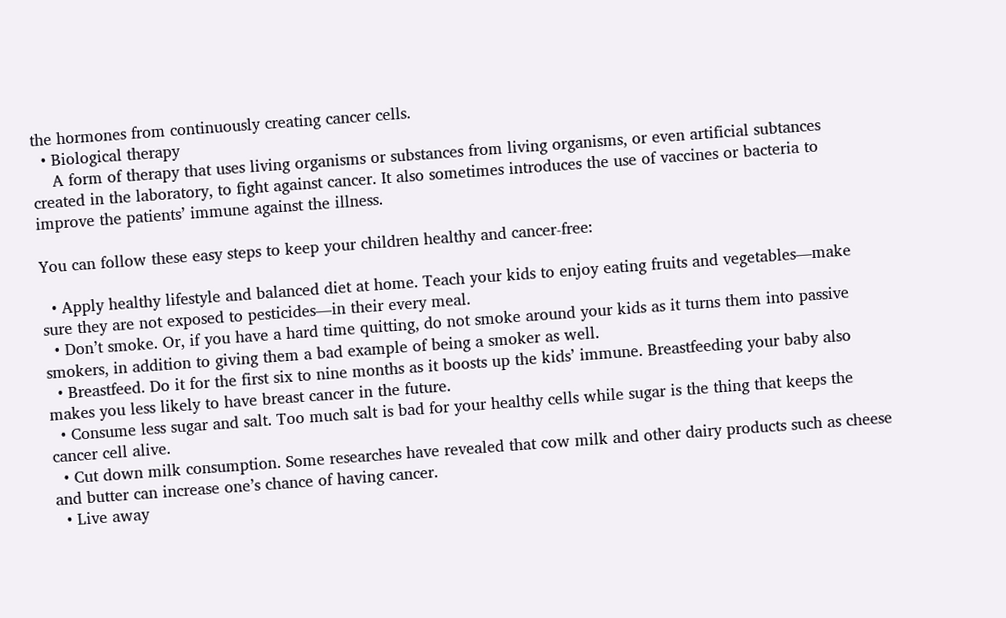the hormones from continuously creating cancer cells.
  • Biological therapy
    A form of therapy that uses living organisms or substances from living organisms, or even artificial subtances created in the laboratory, to fight against cancer. It also sometimes introduces the use of vaccines or bacteria to improve the patients’ immune against the illness.

You can follow these easy steps to keep your children healthy and cancer-free:

  • Apply healthy lifestyle and balanced diet at home. Teach your kids to enjoy eating fruits and vegetables—make sure they are not exposed to pesticides—in their every meal.
  • Don’t smoke. Or, if you have a hard time quitting, do not smoke around your kids as it turns them into passive smokers, in addition to giving them a bad example of being a smoker as well.
  • Breastfeed. Do it for the first six to nine months as it boosts up the kids’ immune. Breastfeeding your baby also makes you less likely to have breast cancer in the future.
  • Consume less sugar and salt. Too much salt is bad for your healthy cells while sugar is the thing that keeps the cancer cell alive.
  • Cut down milk consumption. Some researches have revealed that cow milk and other dairy products such as cheese and butter can increase one’s chance of having cancer.
  • Live away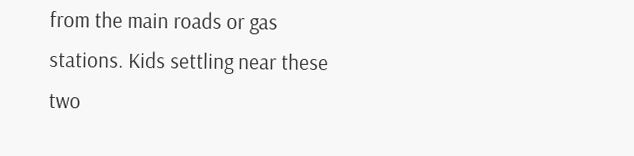from the main roads or gas stations. Kids settling near these two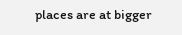places are at bigger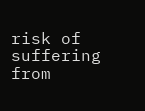risk of suffering from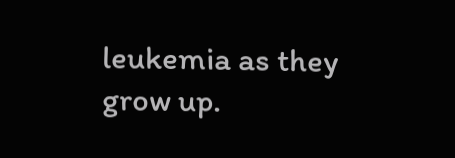leukemia as they grow up.